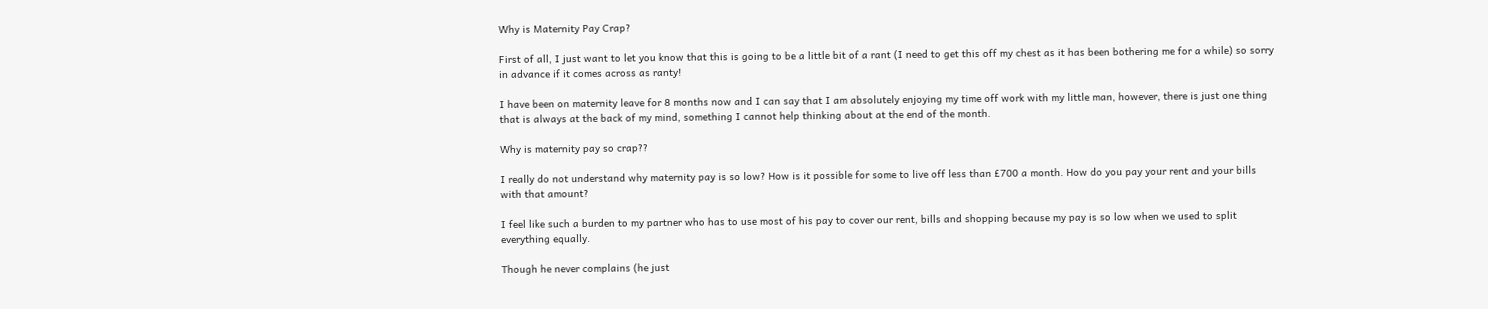Why is Maternity Pay Crap?

First of all, I just want to let you know that this is going to be a little bit of a rant (I need to get this off my chest as it has been bothering me for a while) so sorry in advance if it comes across as ranty!

I have been on maternity leave for 8 months now and I can say that I am absolutely enjoying my time off work with my little man, however, there is just one thing that is always at the back of my mind, something I cannot help thinking about at the end of the month.

Why is maternity pay so crap??

I really do not understand why maternity pay is so low? How is it possible for some to live off less than £700 a month. How do you pay your rent and your bills with that amount?

I feel like such a burden to my partner who has to use most of his pay to cover our rent, bills and shopping because my pay is so low when we used to split everything equally.

Though he never complains (he just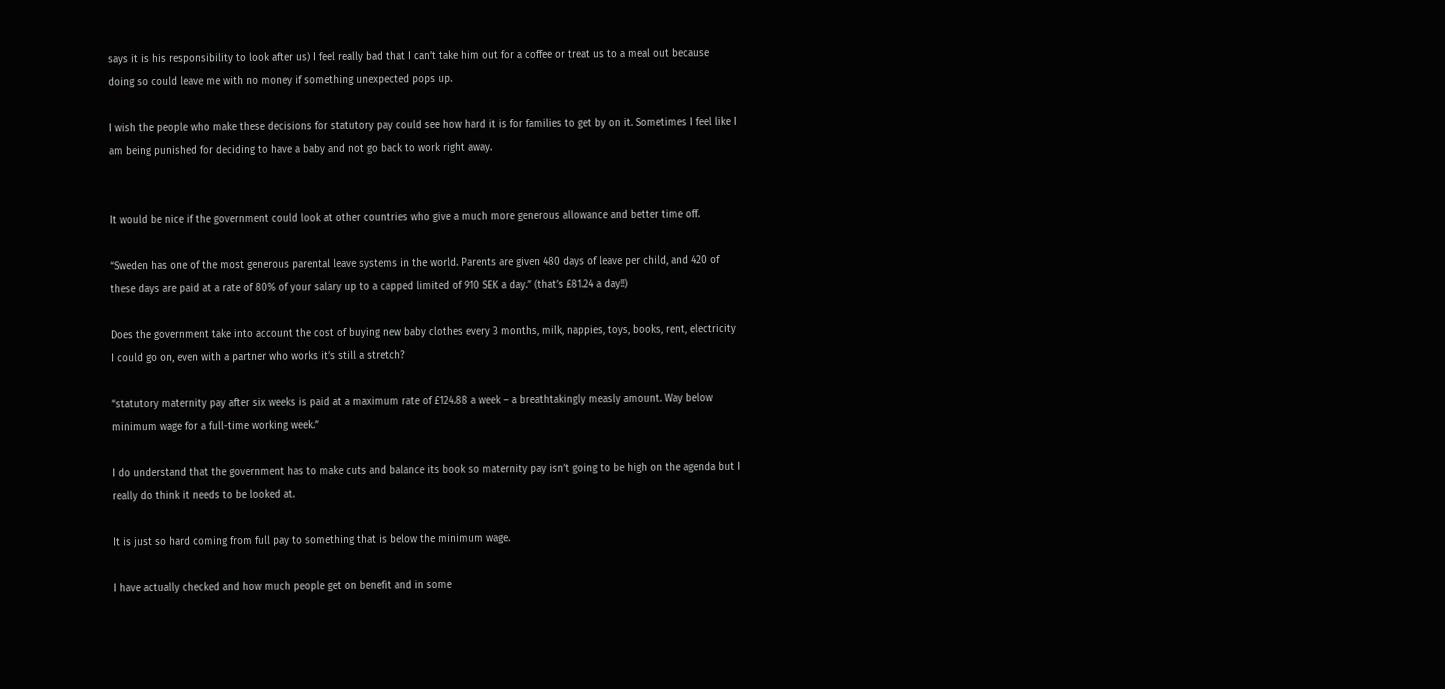says it is his responsibility to look after us) I feel really bad that I can’t take him out for a coffee or treat us to a meal out because doing so could leave me with no money if something unexpected pops up.

I wish the people who make these decisions for statutory pay could see how hard it is for families to get by on it. Sometimes I feel like I am being punished for deciding to have a baby and not go back to work right away.


It would be nice if the government could look at other countries who give a much more generous allowance and better time off.

“Sweden has one of the most generous parental leave systems in the world. Parents are given 480 days of leave per child, and 420 of these days are paid at a rate of 80% of your salary up to a capped limited of 910 SEK a day.” (that’s £81.24 a day!!)

Does the government take into account the cost of buying new baby clothes every 3 months, milk, nappies, toys, books, rent, electricity I could go on, even with a partner who works it’s still a stretch?

“statutory maternity pay after six weeks is paid at a maximum rate of £124.88 a week – a breathtakingly measly amount. Way below minimum wage for a full-time working week.”

I do understand that the government has to make cuts and balance its book so maternity pay isn’t going to be high on the agenda but I really do think it needs to be looked at.

It is just so hard coming from full pay to something that is below the minimum wage.

I have actually checked and how much people get on benefit and in some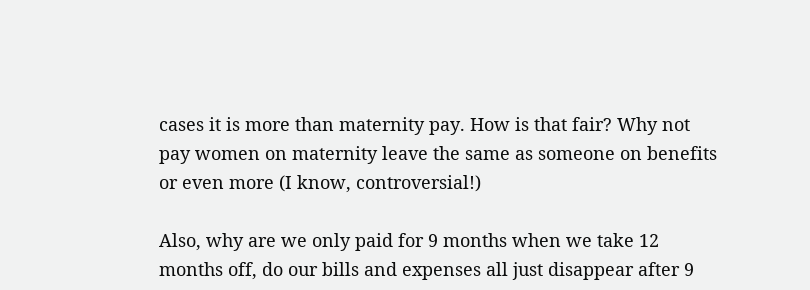cases it is more than maternity pay. How is that fair? Why not pay women on maternity leave the same as someone on benefits or even more (I know, controversial!)

Also, why are we only paid for 9 months when we take 12 months off, do our bills and expenses all just disappear after 9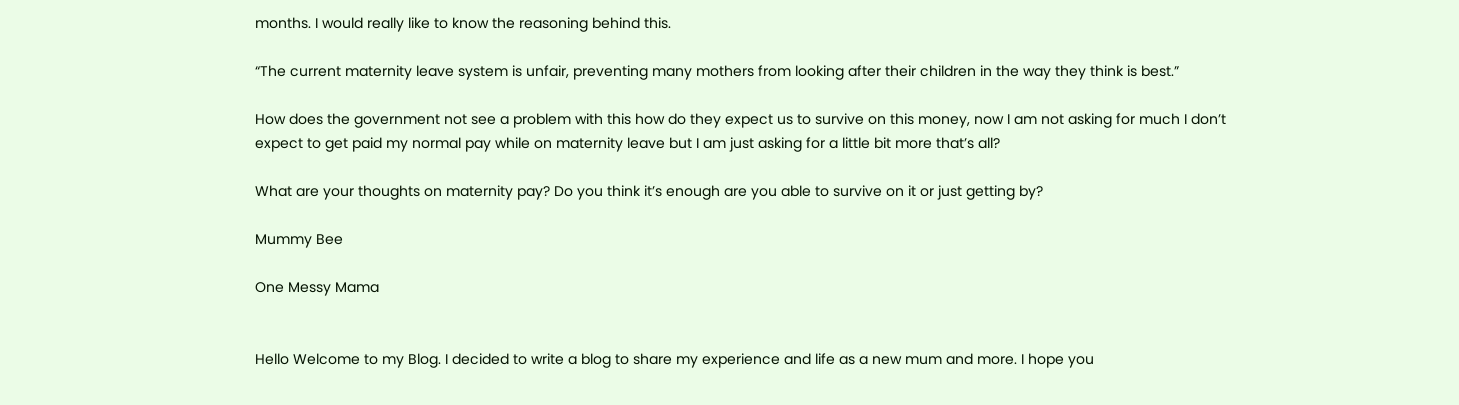months. I would really like to know the reasoning behind this.

“The current maternity leave system is unfair, preventing many mothers from looking after their children in the way they think is best.”

How does the government not see a problem with this how do they expect us to survive on this money, now I am not asking for much I don’t expect to get paid my normal pay while on maternity leave but I am just asking for a little bit more that’s all?

What are your thoughts on maternity pay? Do you think it’s enough are you able to survive on it or just getting by?

Mummy Bee

One Messy Mama


Hello Welcome to my Blog. I decided to write a blog to share my experience and life as a new mum and more. I hope you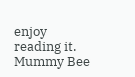enjoy reading it. Mummy Bee